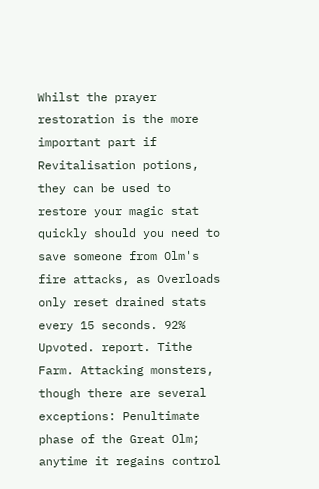Whilst the prayer restoration is the more important part if Revitalisation potions, they can be used to restore your magic stat quickly should you need to save someone from Olm's fire attacks, as Overloads only reset drained stats every 15 seconds. 92% Upvoted. report. Tithe Farm. Attacking monsters, though there are several exceptions: Penultimate phase of the Great Olm; anytime it regains control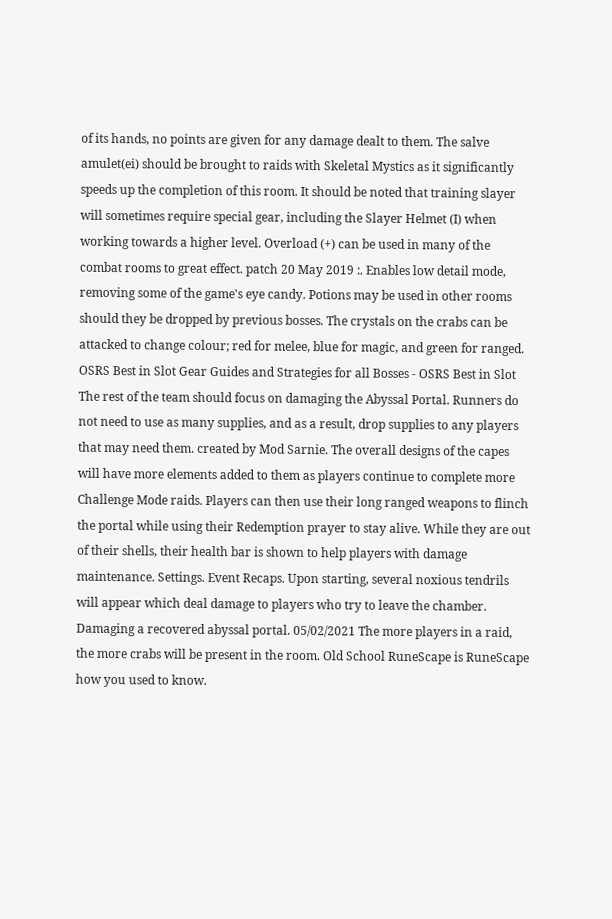of its hands, no points are given for any damage dealt to them. The salve amulet(ei) should be brought to raids with Skeletal Mystics as it significantly speeds up the completion of this room. It should be noted that training slayer will sometimes require special gear, including the Slayer Helmet (I) when working towards a higher level. Overload (+) can be used in many of the combat rooms to great effect. patch 20 May 2019 :. Enables low detail mode, removing some of the game's eye candy. Potions may be used in other rooms should they be dropped by previous bosses. The crystals on the crabs can be attacked to change colour; red for melee, blue for magic, and green for ranged. OSRS Best in Slot Gear Guides and Strategies for all Bosses - OSRS Best in Slot The rest of the team should focus on damaging the Abyssal Portal. Runners do not need to use as many supplies, and as a result, drop supplies to any players that may need them. created by Mod Sarnie. The overall designs of the capes will have more elements added to them as players continue to complete more Challenge Mode raids. Players can then use their long ranged weapons to flinch the portal while using their Redemption prayer to stay alive. While they are out of their shells, their health bar is shown to help players with damage maintenance. Settings. Event Recaps. Upon starting, several noxious tendrils will appear which deal damage to players who try to leave the chamber. Damaging a recovered abyssal portal. 05/02/2021 The more players in a raid, the more crabs will be present in the room. Old School RuneScape is RuneScape how you used to know.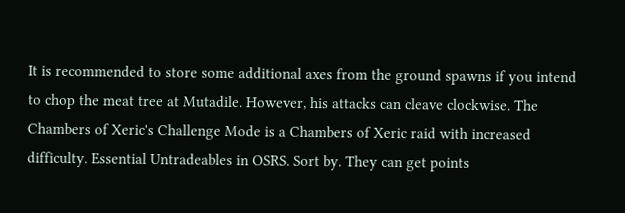It is recommended to store some additional axes from the ground spawns if you intend to chop the meat tree at Mutadile. However, his attacks can cleave clockwise. The Chambers of Xeric's Challenge Mode is a Chambers of Xeric raid with increased difficulty. Essential Untradeables in OSRS. Sort by. They can get points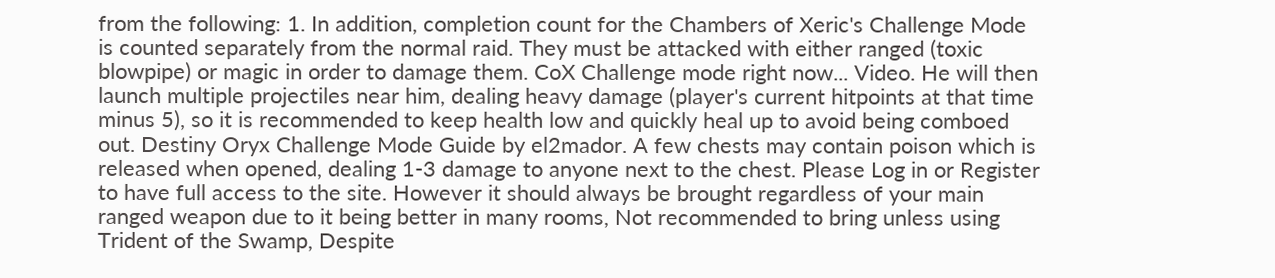from the following: 1. In addition, completion count for the Chambers of Xeric's Challenge Mode is counted separately from the normal raid. They must be attacked with either ranged (toxic blowpipe) or magic in order to damage them. CoX Challenge mode right now... Video. He will then launch multiple projectiles near him, dealing heavy damage (player's current hitpoints at that time minus 5), so it is recommended to keep health low and quickly heal up to avoid being comboed out. Destiny Oryx Challenge Mode Guide by el2mador. A few chests may contain poison which is released when opened, dealing 1-3 damage to anyone next to the chest. Please Log in or Register to have full access to the site. However it should always be brought regardless of your main ranged weapon due to it being better in many rooms, Not recommended to bring unless using Trident of the Swamp, Despite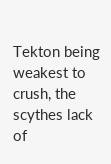Tekton being weakest to crush, the scythes lack of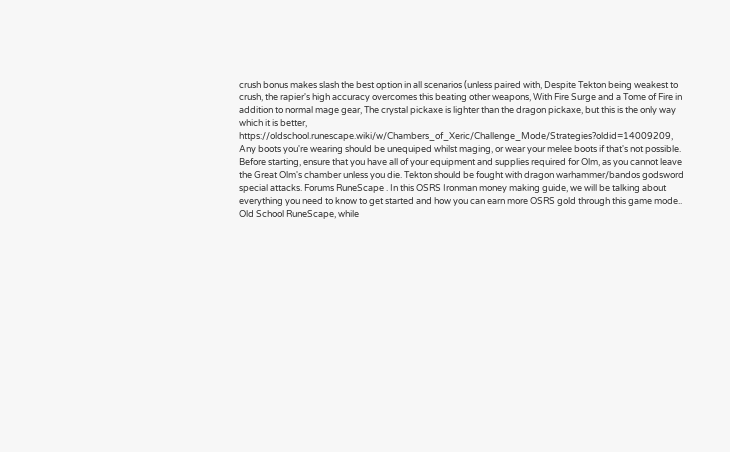crush bonus makes slash the best option in all scenarios (unless paired with, Despite Tekton being weakest to crush, the rapier's high accuracy overcomes this beating other weapons, With Fire Surge and a Tome of Fire in addition to normal mage gear, The crystal pickaxe is lighter than the dragon pickaxe, but this is the only way which it is better, https://oldschool.runescape.wiki/w/Chambers_of_Xeric/Challenge_Mode/Strategies?oldid=14009209, Any boots you're wearing should be unequiped whilst maging, or wear your melee boots if that's not possible. Before starting, ensure that you have all of your equipment and supplies required for Olm, as you cannot leave the Great Olm's chamber unless you die. Tekton should be fought with dragon warhammer/bandos godsword special attacks. Forums RuneScape . In this OSRS Ironman money making guide, we will be talking about everything you need to know to get started and how you can earn more OSRS gold through this game mode.. Old School RuneScape, while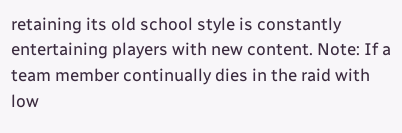retaining its old school style is constantly entertaining players with new content. Note: If a team member continually dies in the raid with low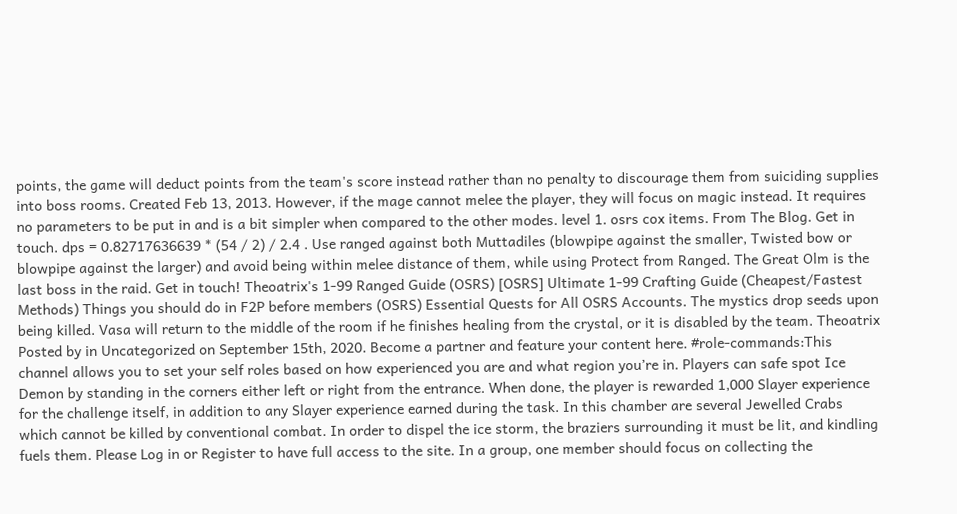points, the game will deduct points from the team's score instead rather than no penalty to discourage them from suiciding supplies into boss rooms. Created Feb 13, 2013. However, if the mage cannot melee the player, they will focus on magic instead. It requires no parameters to be put in and is a bit simpler when compared to the other modes. level 1. osrs cox items. From The Blog. Get in touch. dps = 0.82717636639 * (54 / 2) / 2.4 . Use ranged against both Muttadiles (blowpipe against the smaller, Twisted bow or blowpipe against the larger) and avoid being within melee distance of them, while using Protect from Ranged. The Great Olm is the last boss in the raid. Get in touch! Theoatrix's 1-99 Ranged Guide (OSRS) [OSRS] Ultimate 1-99 Crafting Guide (Cheapest/Fastest Methods) Things you should do in F2P before members (OSRS) Essential Quests for All OSRS Accounts. The mystics drop seeds upon being killed. Vasa will return to the middle of the room if he finishes healing from the crystal, or it is disabled by the team. Theoatrix Posted by in Uncategorized on September 15th, 2020. Become a partner and feature your content here. #role-commands:This channel allows you to set your self roles based on how experienced you are and what region you’re in. Players can safe spot Ice Demon by standing in the corners either left or right from the entrance. When done, the player is rewarded 1,000 Slayer experience for the challenge itself, in addition to any Slayer experience earned during the task. In this chamber are several Jewelled Crabs which cannot be killed by conventional combat. In order to dispel the ice storm, the braziers surrounding it must be lit, and kindling fuels them. Please Log in or Register to have full access to the site. In a group, one member should focus on collecting the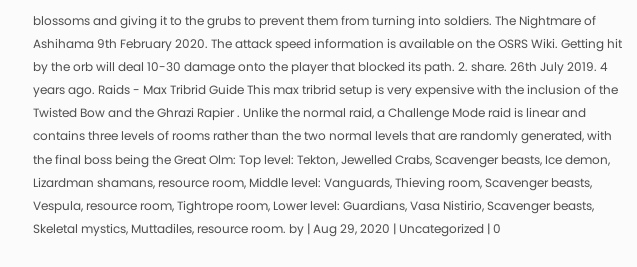blossoms and giving it to the grubs to prevent them from turning into soldiers. The Nightmare of Ashihama 9th February 2020. The attack speed information is available on the OSRS Wiki. Getting hit by the orb will deal 10-30 damage onto the player that blocked its path. 2. share. 26th July 2019. 4 years ago. Raids - Max Tribrid Guide This max tribrid setup is very expensive with the inclusion of the Twisted Bow and the Ghrazi Rapier . Unlike the normal raid, a Challenge Mode raid is linear and contains three levels of rooms rather than the two normal levels that are randomly generated, with the final boss being the Great Olm: Top level: Tekton, Jewelled Crabs, Scavenger beasts, Ice demon, Lizardman shamans, resource room, Middle level: Vanguards, Thieving room, Scavenger beasts, Vespula, resource room, Tightrope room, Lower level: Guardians, Vasa Nistirio, Scavenger beasts, Skeletal mystics, Muttadiles, resource room. by | Aug 29, 2020 | Uncategorized | 0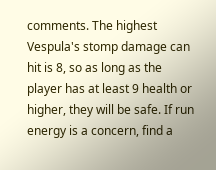comments. The highest Vespula's stomp damage can hit is 8, so as long as the player has at least 9 health or higher, they will be safe. If run energy is a concern, find a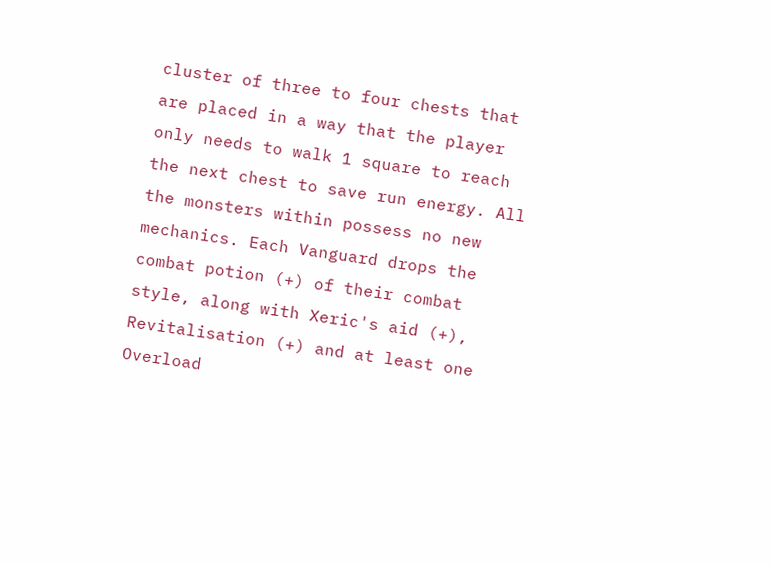cluster of three to four chests that are placed in a way that the player only needs to walk 1 square to reach the next chest to save run energy. All the monsters within possess no new mechanics. Each Vanguard drops the combat potion (+) of their combat style, along with Xeric's aid (+), Revitalisation (+) and at least one Overload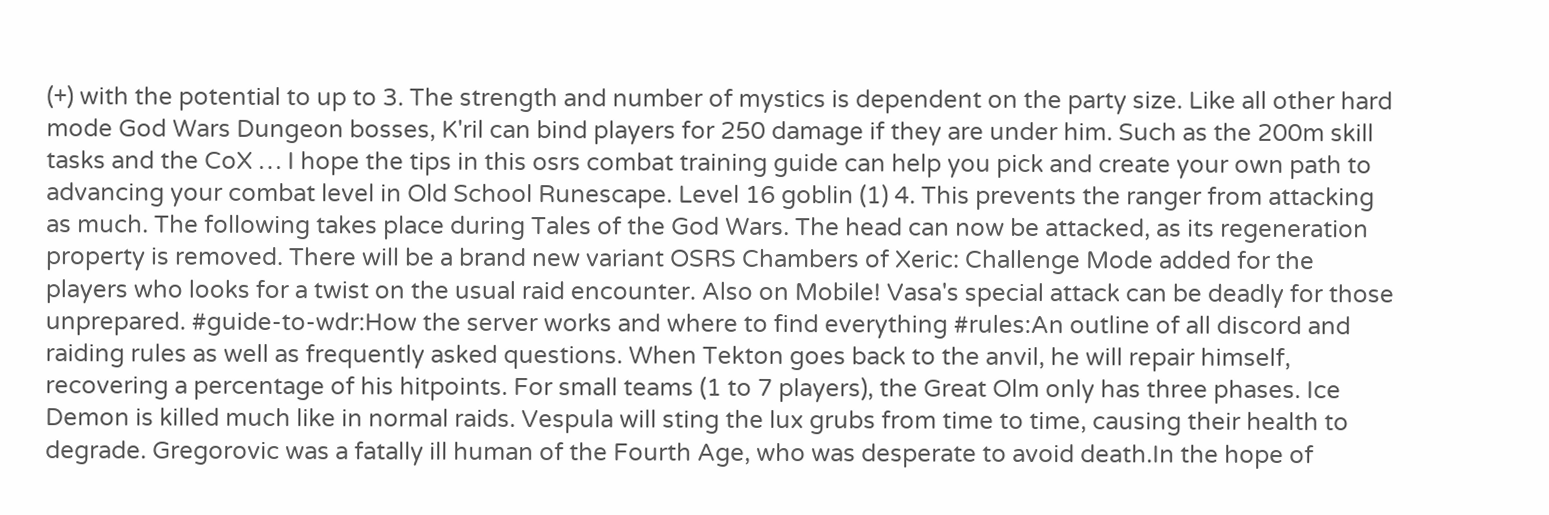(+) with the potential to up to 3. The strength and number of mystics is dependent on the party size. Like all other hard mode God Wars Dungeon bosses, K'ril can bind players for 250 damage if they are under him. Such as the 200m skill tasks and the CoX … I hope the tips in this osrs combat training guide can help you pick and create your own path to advancing your combat level in Old School Runescape. Level 16 goblin (1) 4. This prevents the ranger from attacking as much. The following takes place during Tales of the God Wars. The head can now be attacked, as its regeneration property is removed. There will be a brand new variant OSRS Chambers of Xeric: Challenge Mode added for the players who looks for a twist on the usual raid encounter. Also on Mobile! Vasa's special attack can be deadly for those unprepared. #guide-to-wdr:How the server works and where to find everything #rules:An outline of all discord and raiding rules as well as frequently asked questions. When Tekton goes back to the anvil, he will repair himself, recovering a percentage of his hitpoints. For small teams (1 to 7 players), the Great Olm only has three phases. Ice Demon is killed much like in normal raids. Vespula will sting the lux grubs from time to time, causing their health to degrade. Gregorovic was a fatally ill human of the Fourth Age, who was desperate to avoid death.In the hope of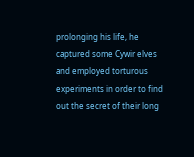prolonging his life, he captured some Cywir elves and employed torturous experiments in order to find out the secret of their long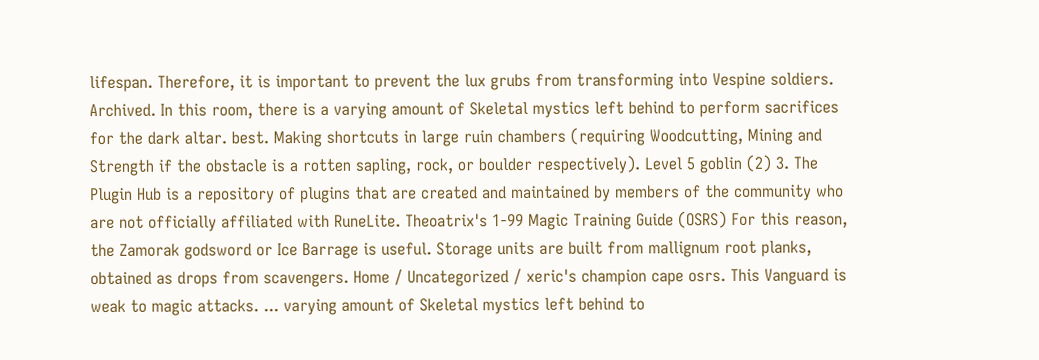lifespan. Therefore, it is important to prevent the lux grubs from transforming into Vespine soldiers. Archived. In this room, there is a varying amount of Skeletal mystics left behind to perform sacrifices for the dark altar. best. Making shortcuts in large ruin chambers (requiring Woodcutting, Mining and Strength if the obstacle is a rotten sapling, rock, or boulder respectively). Level 5 goblin (2) 3. The Plugin Hub is a repository of plugins that are created and maintained by members of the community who are not officially affiliated with RuneLite. Theoatrix's 1-99 Magic Training Guide (OSRS) For this reason, the Zamorak godsword or Ice Barrage is useful. Storage units are built from mallignum root planks, obtained as drops from scavengers. Home / Uncategorized / xeric's champion cape osrs. This Vanguard is weak to magic attacks. ... varying amount of Skeletal mystics left behind to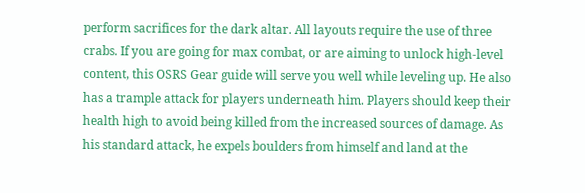perform sacrifices for the dark altar. All layouts require the use of three crabs. If you are going for max combat, or are aiming to unlock high-level content, this OSRS Gear guide will serve you well while leveling up. He also has a trample attack for players underneath him. Players should keep their health high to avoid being killed from the increased sources of damage. As his standard attack, he expels boulders from himself and land at the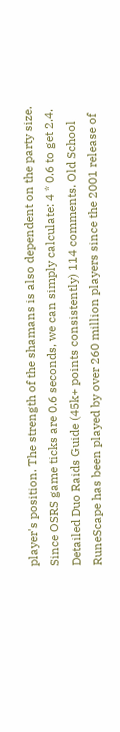player's position. The strength of the shamans is also dependent on the party size. Since OSRS game ticks are 0.6 seconds, we can simply calculate: 4 * 0.6 to get 2.4. Detailed Duo Raids Guide (45k+ points consistently) 114 comments. Old School RuneScape has been played by over 260 million players since the 2001 release of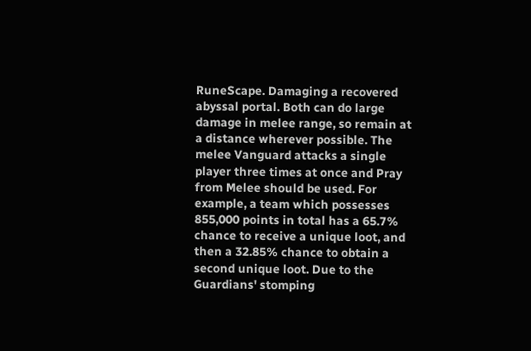RuneScape. Damaging a recovered abyssal portal. Both can do large damage in melee range, so remain at a distance wherever possible. The melee Vanguard attacks a single player three times at once and Pray from Melee should be used. For example, a team which possesses 855,000 points in total has a 65.7% chance to receive a unique loot, and then a 32.85% chance to obtain a second unique loot. Due to the Guardians' stomping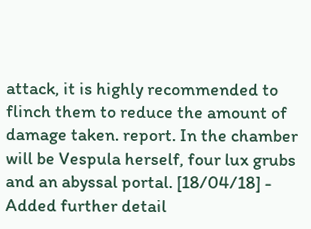attack, it is highly recommended to flinch them to reduce the amount of damage taken. report. In the chamber will be Vespula herself, four lux grubs and an abyssal portal. [18/04/18] - Added further detail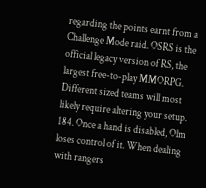regarding the points earnt from a Challenge Mode raid. OSRS is the official legacy version of RS, the largest free-to-play MMORPG. Different sized teams will most likely require altering your setup. 184. Once a hand is disabled, Olm loses control of it. When dealing with rangers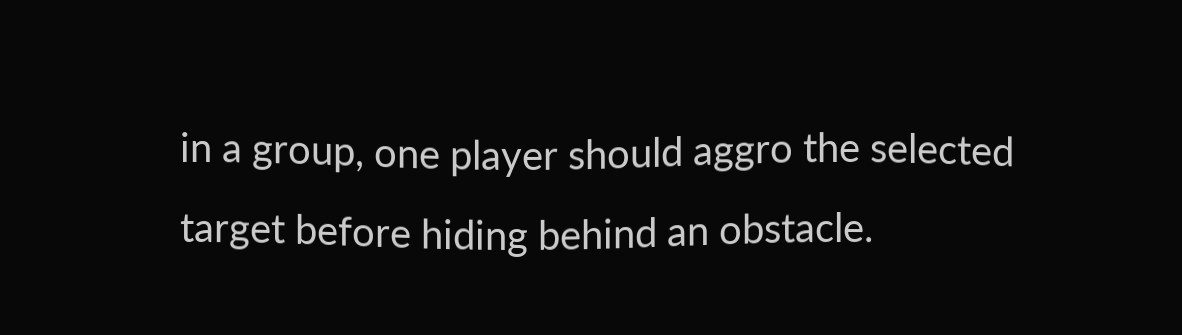in a group, one player should aggro the selected target before hiding behind an obstacle.